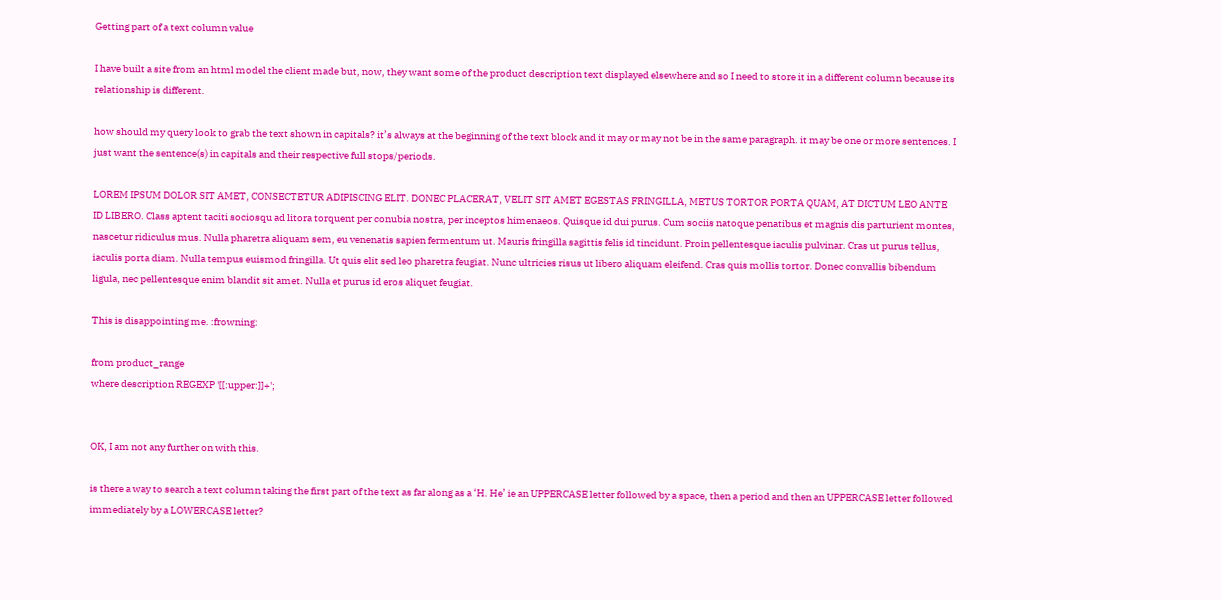Getting part of a text column value

I have built a site from an html model the client made but, now, they want some of the product description text displayed elsewhere and so I need to store it in a different column because its relationship is different.

how should my query look to grab the text shown in capitals? it’s always at the beginning of the text block and it may or may not be in the same paragraph. it may be one or more sentences. I just want the sentence(s) in capitals and their respective full stops/periods.

LOREM IPSUM DOLOR SIT AMET, CONSECTETUR ADIPISCING ELIT. DONEC PLACERAT, VELIT SIT AMET EGESTAS FRINGILLA, METUS TORTOR PORTA QUAM, AT DICTUM LEO ANTE ID LIBERO. Class aptent taciti sociosqu ad litora torquent per conubia nostra, per inceptos himenaeos. Quisque id dui purus. Cum sociis natoque penatibus et magnis dis parturient montes, nascetur ridiculus mus. Nulla pharetra aliquam sem, eu venenatis sapien fermentum ut. Mauris fringilla sagittis felis id tincidunt. Proin pellentesque iaculis pulvinar. Cras ut purus tellus, iaculis porta diam. Nulla tempus euismod fringilla. Ut quis elit sed leo pharetra feugiat. Nunc ultricies risus ut libero aliquam eleifend. Cras quis mollis tortor. Donec convallis bibendum ligula, nec pellentesque enim blandit sit amet. Nulla et purus id eros aliquet feugiat.

This is disappointing me. :frowning:

from product_range
where description REGEXP '[[:upper:]]+';


OK, I am not any further on with this.

is there a way to search a text column taking the first part of the text as far along as a ‘H. He’ ie an UPPERCASE letter followed by a space, then a period and then an UPPERCASE letter followed immediately by a LOWERCASE letter?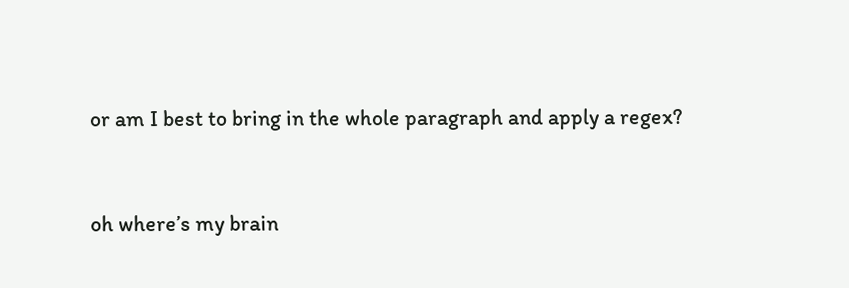or am I best to bring in the whole paragraph and apply a regex?


oh where’s my brain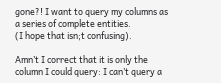gone?! I want to query my columns as a series of complete entities.
(I hope that isn;t confusing).

Amn’t I correct that it is only the column I could query: I can’t query a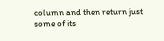column and then return just some of its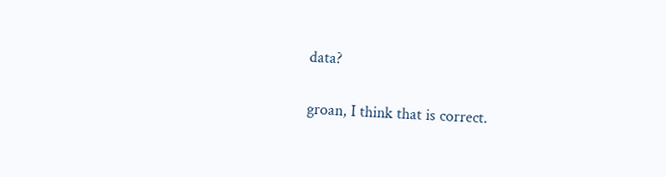data?

groan, I think that is correct.